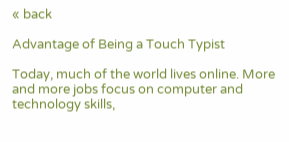« back

Advantage of Being a Touch Typist

Today, much of the world lives online. More and more jobs focus on computer and technology skills,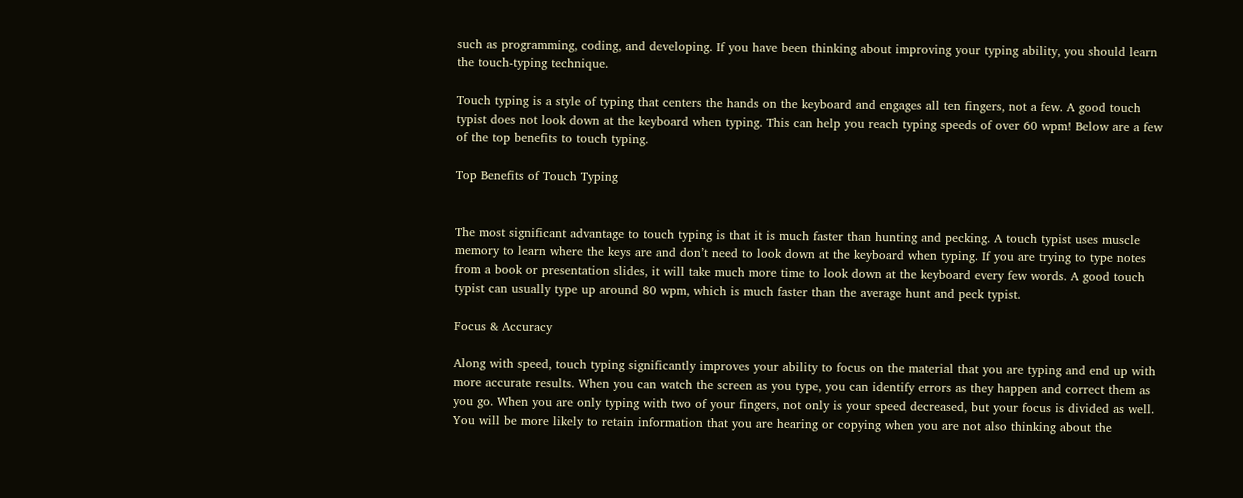such as programming, coding, and developing. If you have been thinking about improving your typing ability, you should learn the touch-typing technique.

Touch typing is a style of typing that centers the hands on the keyboard and engages all ten fingers, not a few. A good touch typist does not look down at the keyboard when typing. This can help you reach typing speeds of over 60 wpm! Below are a few of the top benefits to touch typing.

Top Benefits of Touch Typing


The most significant advantage to touch typing is that it is much faster than hunting and pecking. A touch typist uses muscle memory to learn where the keys are and don’t need to look down at the keyboard when typing. If you are trying to type notes from a book or presentation slides, it will take much more time to look down at the keyboard every few words. A good touch typist can usually type up around 80 wpm, which is much faster than the average hunt and peck typist.

Focus & Accuracy

Along with speed, touch typing significantly improves your ability to focus on the material that you are typing and end up with more accurate results. When you can watch the screen as you type, you can identify errors as they happen and correct them as you go. When you are only typing with two of your fingers, not only is your speed decreased, but your focus is divided as well. You will be more likely to retain information that you are hearing or copying when you are not also thinking about the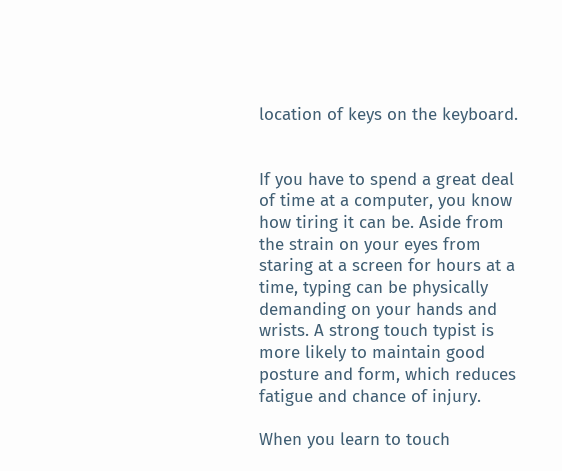location of keys on the keyboard.


If you have to spend a great deal of time at a computer, you know how tiring it can be. Aside from the strain on your eyes from staring at a screen for hours at a time, typing can be physically demanding on your hands and wrists. A strong touch typist is more likely to maintain good posture and form, which reduces fatigue and chance of injury.

When you learn to touch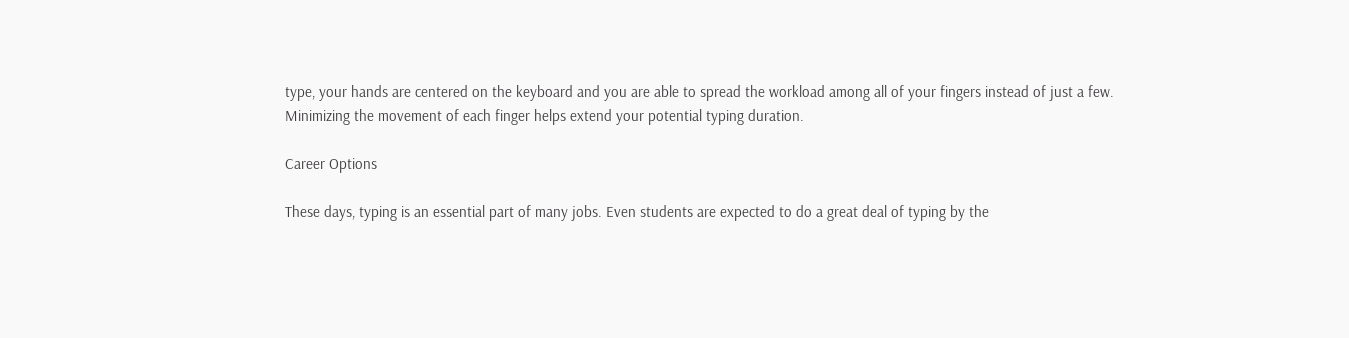type, your hands are centered on the keyboard and you are able to spread the workload among all of your fingers instead of just a few. Minimizing the movement of each finger helps extend your potential typing duration.

Career Options

These days, typing is an essential part of many jobs. Even students are expected to do a great deal of typing by the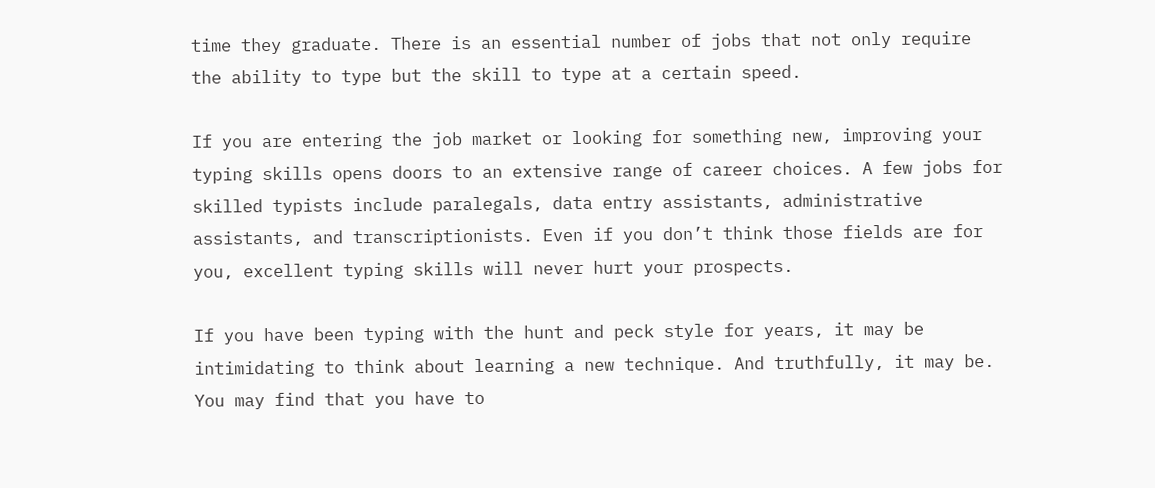time they graduate. There is an essential number of jobs that not only require the ability to type but the skill to type at a certain speed.

If you are entering the job market or looking for something new, improving your typing skills opens doors to an extensive range of career choices. A few jobs for skilled typists include paralegals, data entry assistants, administrative assistants, and transcriptionists. Even if you don’t think those fields are for you, excellent typing skills will never hurt your prospects.

If you have been typing with the hunt and peck style for years, it may be intimidating to think about learning a new technique. And truthfully, it may be. You may find that you have to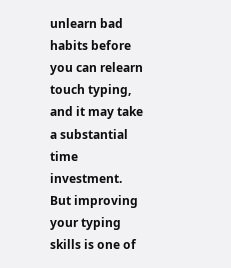unlearn bad habits before you can relearn touch typing, and it may take a substantial time investment. But improving your typing skills is one of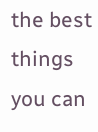the best things you can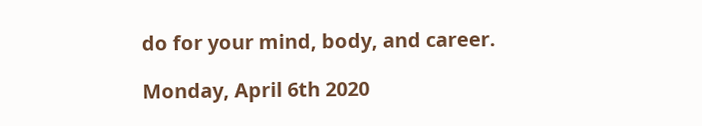do for your mind, body, and career.

Monday, April 6th 2020